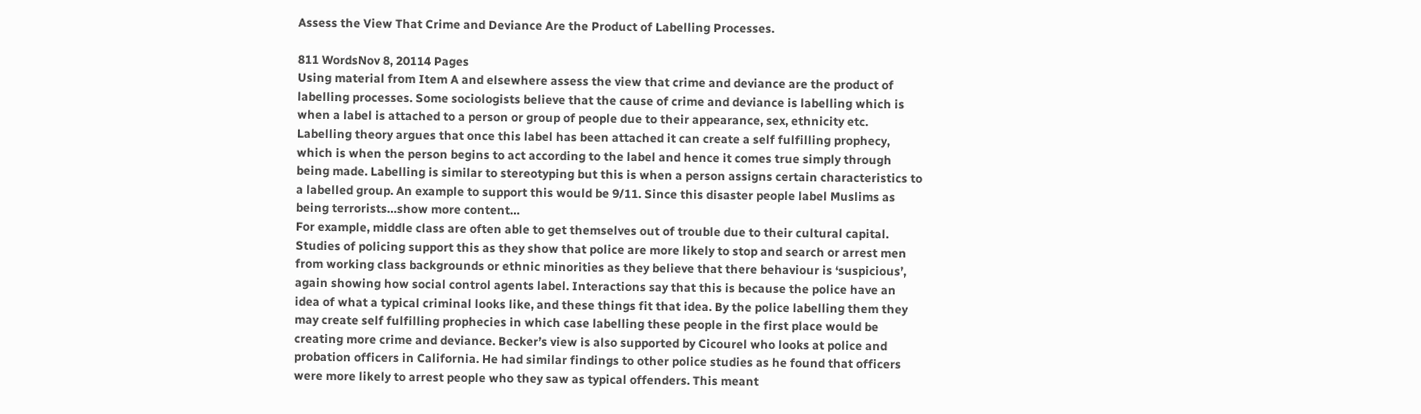Assess the View That Crime and Deviance Are the Product of Labelling Processes.

811 WordsNov 8, 20114 Pages
Using material from Item A and elsewhere assess the view that crime and deviance are the product of labelling processes. Some sociologists believe that the cause of crime and deviance is labelling which is when a label is attached to a person or group of people due to their appearance, sex, ethnicity etc. Labelling theory argues that once this label has been attached it can create a self fulfilling prophecy, which is when the person begins to act according to the label and hence it comes true simply through being made. Labelling is similar to stereotyping but this is when a person assigns certain characteristics to a labelled group. An example to support this would be 9/11. Since this disaster people label Muslims as being terrorists…show more content…
For example, middle class are often able to get themselves out of trouble due to their cultural capital. Studies of policing support this as they show that police are more likely to stop and search or arrest men from working class backgrounds or ethnic minorities as they believe that there behaviour is ‘suspicious’, again showing how social control agents label. Interactions say that this is because the police have an idea of what a typical criminal looks like, and these things fit that idea. By the police labelling them they may create self fulfilling prophecies in which case labelling these people in the first place would be creating more crime and deviance. Becker’s view is also supported by Cicourel who looks at police and probation officers in California. He had similar findings to other police studies as he found that officers were more likely to arrest people who they saw as typical offenders. This meant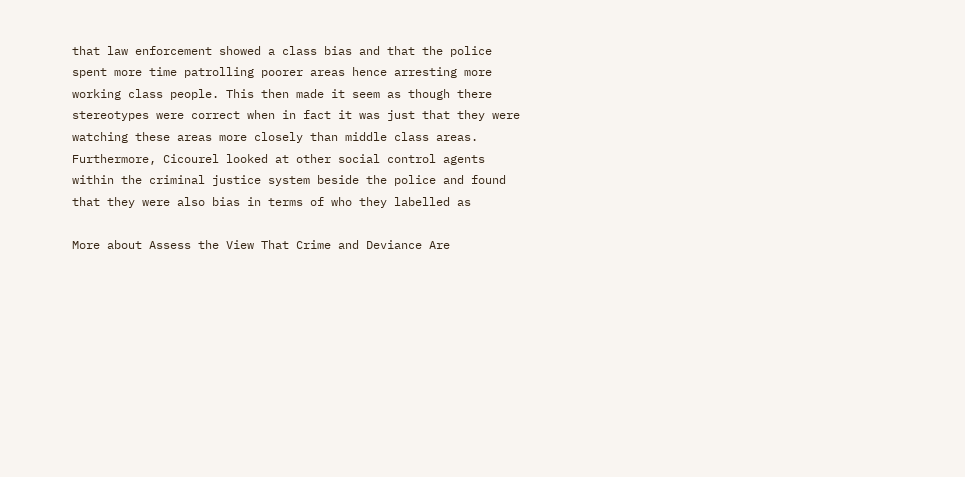that law enforcement showed a class bias and that the police spent more time patrolling poorer areas hence arresting more working class people. This then made it seem as though there stereotypes were correct when in fact it was just that they were watching these areas more closely than middle class areas. Furthermore, Cicourel looked at other social control agents within the criminal justice system beside the police and found that they were also bias in terms of who they labelled as

More about Assess the View That Crime and Deviance Are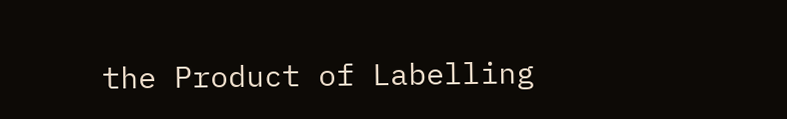the Product of Labelling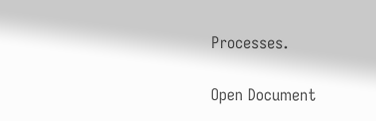Processes.

Open Document